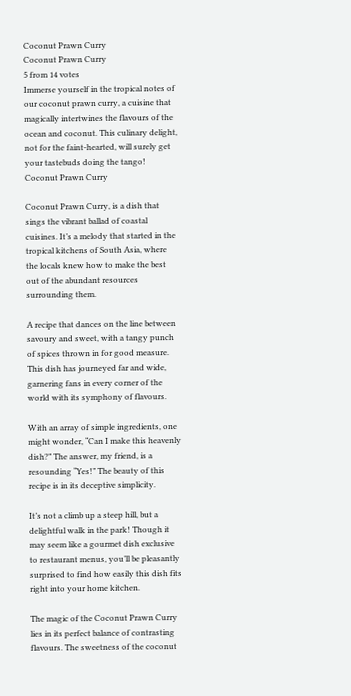Coconut Prawn Curry
Coconut Prawn Curry
5 from 14 votes
Immerse yourself in the tropical notes of our coconut prawn curry, a cuisine that magically intertwines the flavours of the ocean and coconut. This culinary delight, not for the faint-hearted, will surely get your tastebuds doing the tango!
Coconut Prawn Curry

Coconut Prawn Curry, is a dish that sings the vibrant ballad of coastal cuisines. It’s a melody that started in the tropical kitchens of South Asia, where the locals knew how to make the best out of the abundant resources surrounding them.

A recipe that dances on the line between savoury and sweet, with a tangy punch of spices thrown in for good measure. This dish has journeyed far and wide, garnering fans in every corner of the world with its symphony of flavours.

With an array of simple ingredients, one might wonder, “Can I make this heavenly dish?” The answer, my friend, is a resounding “Yes!” The beauty of this recipe is in its deceptive simplicity.

It’s not a climb up a steep hill, but a delightful walk in the park! Though it may seem like a gourmet dish exclusive to restaurant menus, you’ll be pleasantly surprised to find how easily this dish fits right into your home kitchen.

The magic of the Coconut Prawn Curry lies in its perfect balance of contrasting flavours. The sweetness of the coconut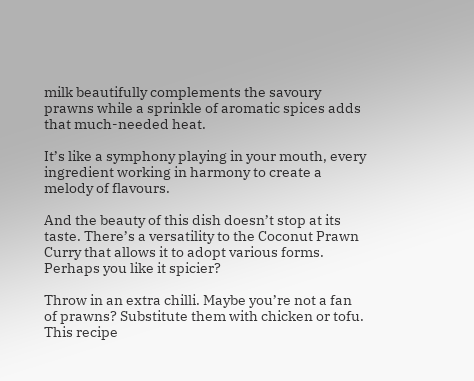milk beautifully complements the savoury prawns while a sprinkle of aromatic spices adds that much-needed heat.

It’s like a symphony playing in your mouth, every ingredient working in harmony to create a melody of flavours.

And the beauty of this dish doesn’t stop at its taste. There’s a versatility to the Coconut Prawn Curry that allows it to adopt various forms. Perhaps you like it spicier?

Throw in an extra chilli. Maybe you’re not a fan of prawns? Substitute them with chicken or tofu. This recipe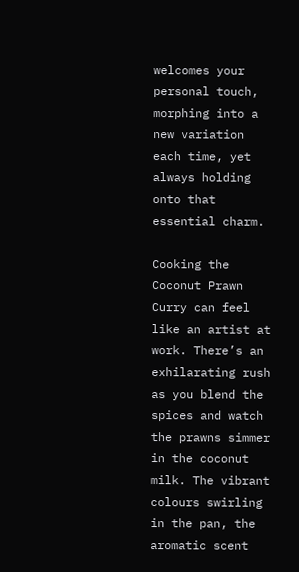welcomes your personal touch, morphing into a new variation each time, yet always holding onto that essential charm.

Cooking the Coconut Prawn Curry can feel like an artist at work. There’s an exhilarating rush as you blend the spices and watch the prawns simmer in the coconut milk. The vibrant colours swirling in the pan, the aromatic scent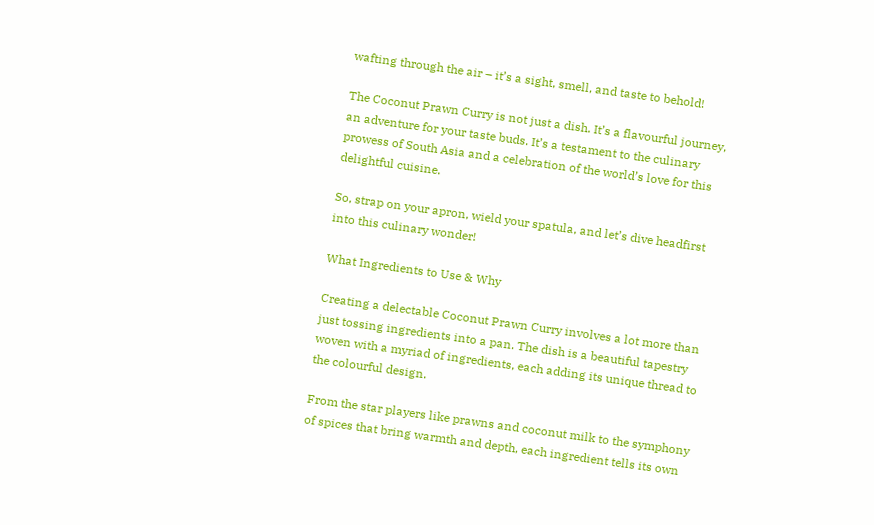wafting through the air – it’s a sight, smell, and taste to behold!

The Coconut Prawn Curry is not just a dish. It’s a flavourful journey, an adventure for your taste buds. It’s a testament to the culinary prowess of South Asia and a celebration of the world’s love for this delightful cuisine.

So, strap on your apron, wield your spatula, and let’s dive headfirst into this culinary wonder!

What Ingredients to Use & Why

Creating a delectable Coconut Prawn Curry involves a lot more than just tossing ingredients into a pan. The dish is a beautiful tapestry woven with a myriad of ingredients, each adding its unique thread to the colourful design.

From the star players like prawns and coconut milk to the symphony of spices that bring warmth and depth, each ingredient tells its own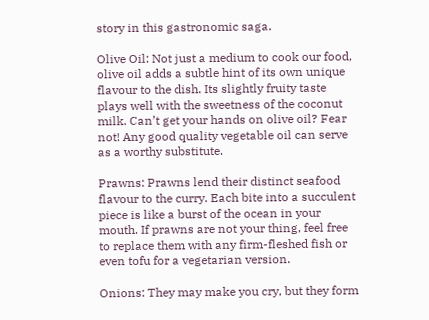story in this gastronomic saga.

Olive Oil: Not just a medium to cook our food, olive oil adds a subtle hint of its own unique flavour to the dish. Its slightly fruity taste plays well with the sweetness of the coconut milk. Can’t get your hands on olive oil? Fear not! Any good quality vegetable oil can serve as a worthy substitute.

Prawns: Prawns lend their distinct seafood flavour to the curry. Each bite into a succulent piece is like a burst of the ocean in your mouth. If prawns are not your thing, feel free to replace them with any firm-fleshed fish or even tofu for a vegetarian version.

Onions: They may make you cry, but they form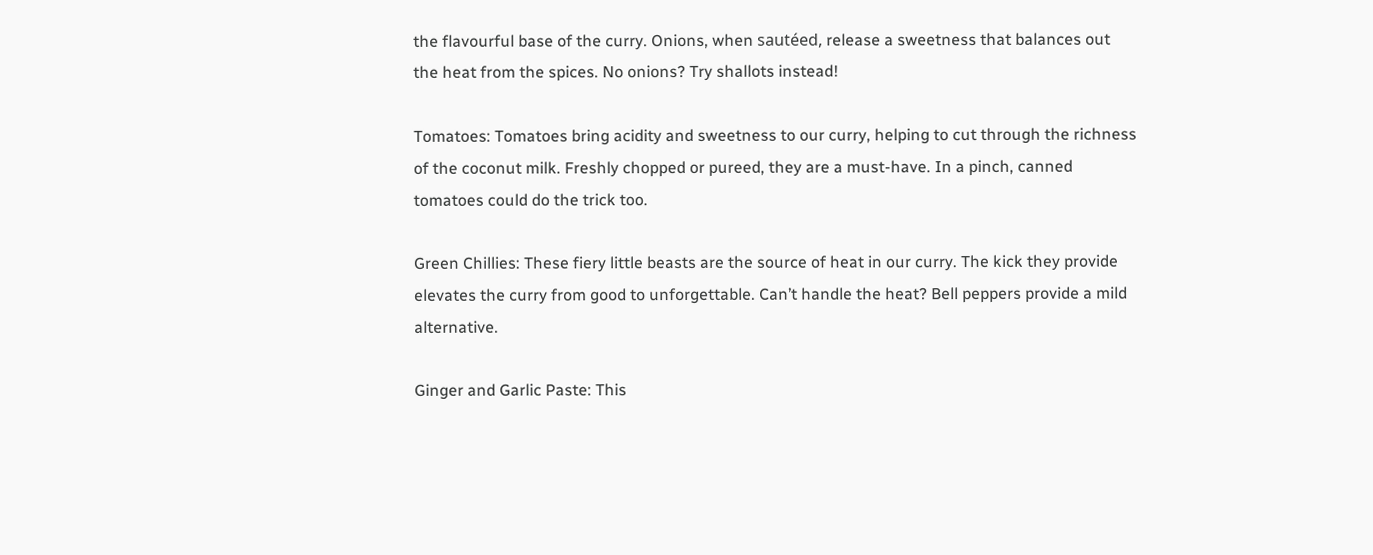the flavourful base of the curry. Onions, when sautéed, release a sweetness that balances out the heat from the spices. No onions? Try shallots instead!

Tomatoes: Tomatoes bring acidity and sweetness to our curry, helping to cut through the richness of the coconut milk. Freshly chopped or pureed, they are a must-have. In a pinch, canned tomatoes could do the trick too.

Green Chillies: These fiery little beasts are the source of heat in our curry. The kick they provide elevates the curry from good to unforgettable. Can’t handle the heat? Bell peppers provide a mild alternative.

Ginger and Garlic Paste: This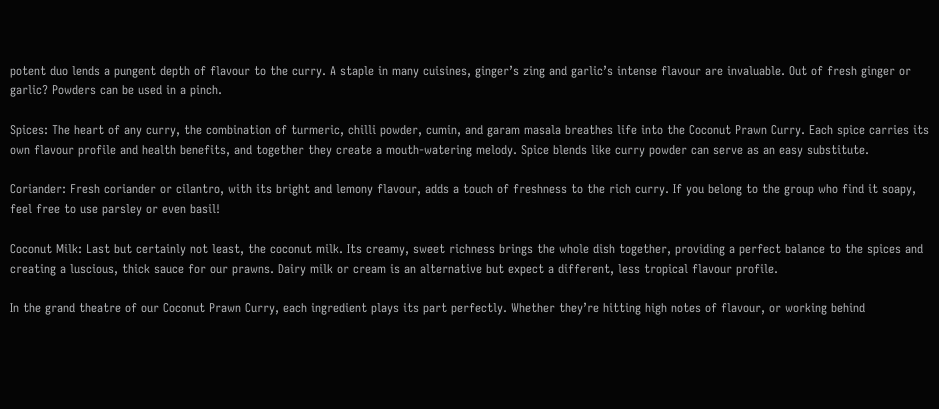potent duo lends a pungent depth of flavour to the curry. A staple in many cuisines, ginger’s zing and garlic’s intense flavour are invaluable. Out of fresh ginger or garlic? Powders can be used in a pinch.

Spices: The heart of any curry, the combination of turmeric, chilli powder, cumin, and garam masala breathes life into the Coconut Prawn Curry. Each spice carries its own flavour profile and health benefits, and together they create a mouth-watering melody. Spice blends like curry powder can serve as an easy substitute.

Coriander: Fresh coriander or cilantro, with its bright and lemony flavour, adds a touch of freshness to the rich curry. If you belong to the group who find it soapy, feel free to use parsley or even basil!

Coconut Milk: Last but certainly not least, the coconut milk. Its creamy, sweet richness brings the whole dish together, providing a perfect balance to the spices and creating a luscious, thick sauce for our prawns. Dairy milk or cream is an alternative but expect a different, less tropical flavour profile.

In the grand theatre of our Coconut Prawn Curry, each ingredient plays its part perfectly. Whether they’re hitting high notes of flavour, or working behind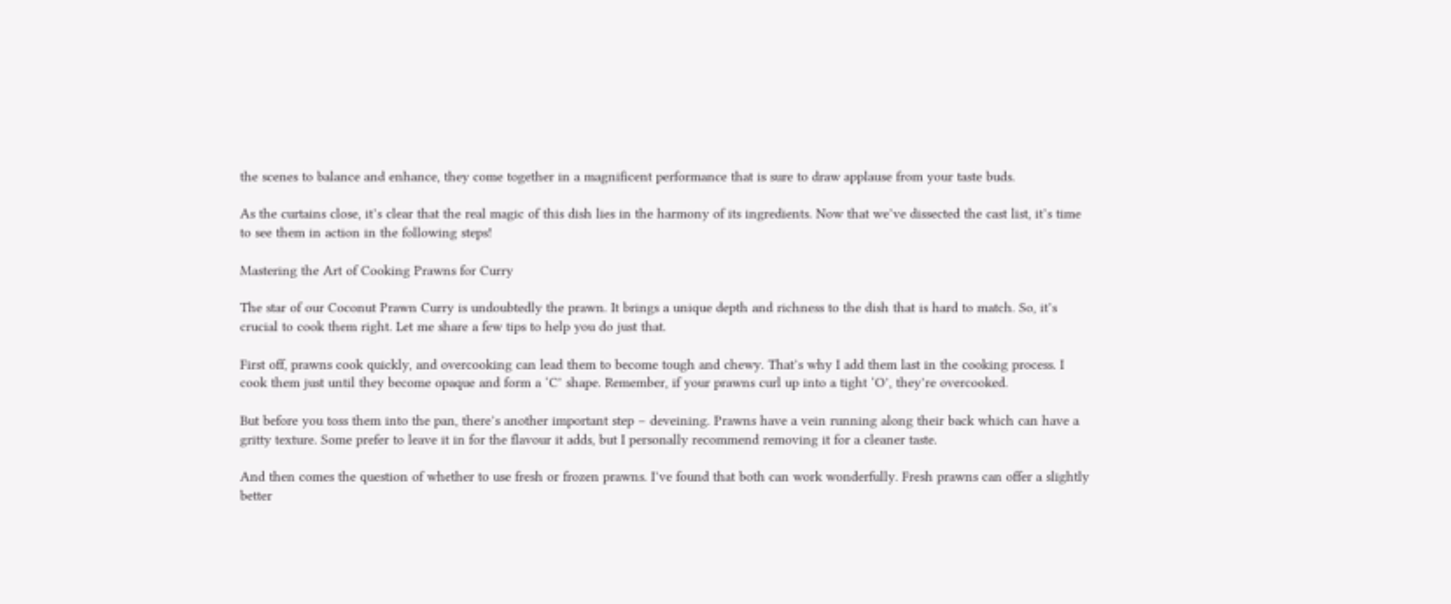the scenes to balance and enhance, they come together in a magnificent performance that is sure to draw applause from your taste buds.

As the curtains close, it’s clear that the real magic of this dish lies in the harmony of its ingredients. Now that we’ve dissected the cast list, it’s time to see them in action in the following steps!

Mastering the Art of Cooking Prawns for Curry

The star of our Coconut Prawn Curry is undoubtedly the prawn. It brings a unique depth and richness to the dish that is hard to match. So, it’s crucial to cook them right. Let me share a few tips to help you do just that.

First off, prawns cook quickly, and overcooking can lead them to become tough and chewy. That’s why I add them last in the cooking process. I cook them just until they become opaque and form a ‘C’ shape. Remember, if your prawns curl up into a tight ‘O’, they’re overcooked.

But before you toss them into the pan, there’s another important step – deveining. Prawns have a vein running along their back which can have a gritty texture. Some prefer to leave it in for the flavour it adds, but I personally recommend removing it for a cleaner taste.

And then comes the question of whether to use fresh or frozen prawns. I’ve found that both can work wonderfully. Fresh prawns can offer a slightly better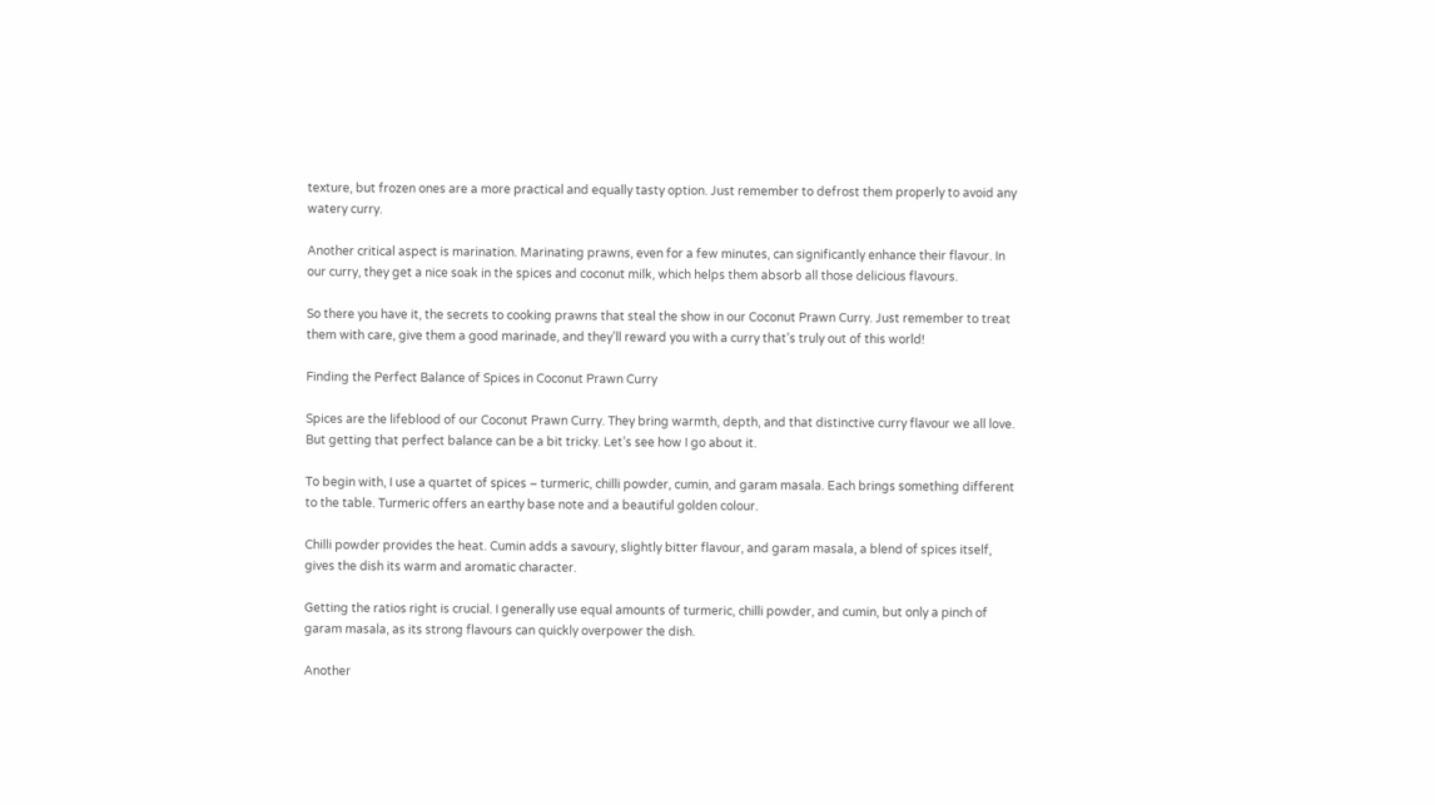texture, but frozen ones are a more practical and equally tasty option. Just remember to defrost them properly to avoid any watery curry.

Another critical aspect is marination. Marinating prawns, even for a few minutes, can significantly enhance their flavour. In our curry, they get a nice soak in the spices and coconut milk, which helps them absorb all those delicious flavours.

So there you have it, the secrets to cooking prawns that steal the show in our Coconut Prawn Curry. Just remember to treat them with care, give them a good marinade, and they’ll reward you with a curry that’s truly out of this world!

Finding the Perfect Balance of Spices in Coconut Prawn Curry

Spices are the lifeblood of our Coconut Prawn Curry. They bring warmth, depth, and that distinctive curry flavour we all love. But getting that perfect balance can be a bit tricky. Let’s see how I go about it.

To begin with, I use a quartet of spices – turmeric, chilli powder, cumin, and garam masala. Each brings something different to the table. Turmeric offers an earthy base note and a beautiful golden colour.

Chilli powder provides the heat. Cumin adds a savoury, slightly bitter flavour, and garam masala, a blend of spices itself, gives the dish its warm and aromatic character.

Getting the ratios right is crucial. I generally use equal amounts of turmeric, chilli powder, and cumin, but only a pinch of garam masala, as its strong flavours can quickly overpower the dish.

Another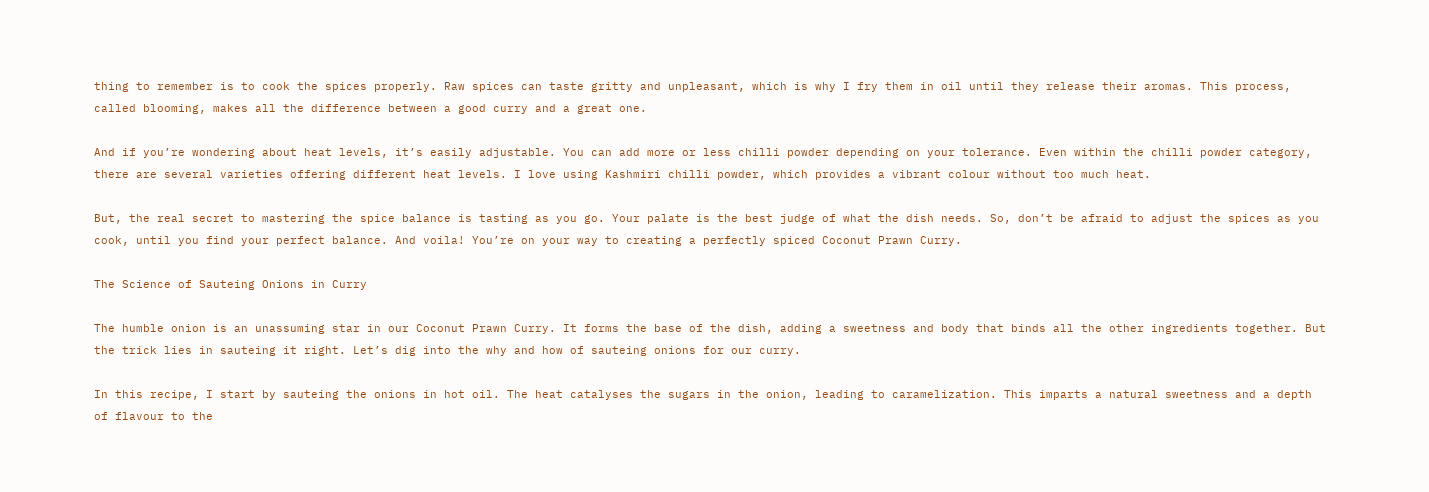thing to remember is to cook the spices properly. Raw spices can taste gritty and unpleasant, which is why I fry them in oil until they release their aromas. This process, called blooming, makes all the difference between a good curry and a great one.

And if you’re wondering about heat levels, it’s easily adjustable. You can add more or less chilli powder depending on your tolerance. Even within the chilli powder category, there are several varieties offering different heat levels. I love using Kashmiri chilli powder, which provides a vibrant colour without too much heat.

But, the real secret to mastering the spice balance is tasting as you go. Your palate is the best judge of what the dish needs. So, don’t be afraid to adjust the spices as you cook, until you find your perfect balance. And voila! You’re on your way to creating a perfectly spiced Coconut Prawn Curry.

The Science of Sauteing Onions in Curry

The humble onion is an unassuming star in our Coconut Prawn Curry. It forms the base of the dish, adding a sweetness and body that binds all the other ingredients together. But the trick lies in sauteing it right. Let’s dig into the why and how of sauteing onions for our curry.

In this recipe, I start by sauteing the onions in hot oil. The heat catalyses the sugars in the onion, leading to caramelization. This imparts a natural sweetness and a depth of flavour to the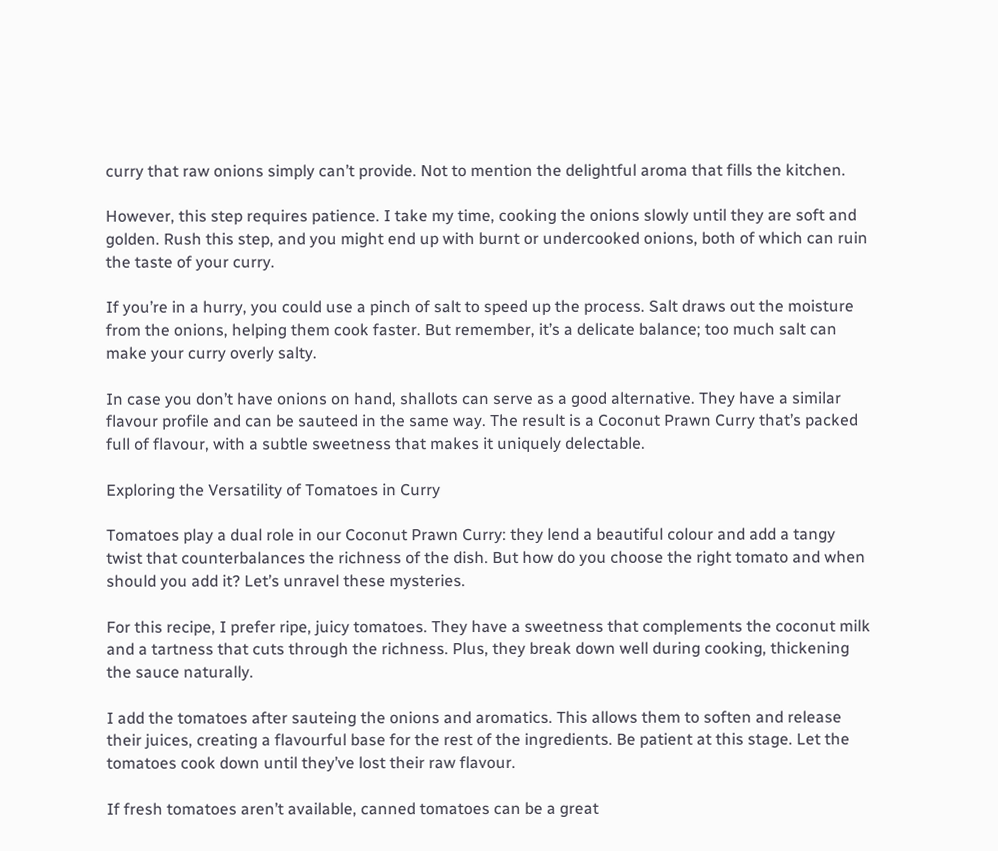curry that raw onions simply can’t provide. Not to mention the delightful aroma that fills the kitchen.

However, this step requires patience. I take my time, cooking the onions slowly until they are soft and golden. Rush this step, and you might end up with burnt or undercooked onions, both of which can ruin the taste of your curry.

If you’re in a hurry, you could use a pinch of salt to speed up the process. Salt draws out the moisture from the onions, helping them cook faster. But remember, it’s a delicate balance; too much salt can make your curry overly salty.

In case you don’t have onions on hand, shallots can serve as a good alternative. They have a similar flavour profile and can be sauteed in the same way. The result is a Coconut Prawn Curry that’s packed full of flavour, with a subtle sweetness that makes it uniquely delectable.

Exploring the Versatility of Tomatoes in Curry

Tomatoes play a dual role in our Coconut Prawn Curry: they lend a beautiful colour and add a tangy twist that counterbalances the richness of the dish. But how do you choose the right tomato and when should you add it? Let’s unravel these mysteries.

For this recipe, I prefer ripe, juicy tomatoes. They have a sweetness that complements the coconut milk and a tartness that cuts through the richness. Plus, they break down well during cooking, thickening the sauce naturally.

I add the tomatoes after sauteing the onions and aromatics. This allows them to soften and release their juices, creating a flavourful base for the rest of the ingredients. Be patient at this stage. Let the tomatoes cook down until they’ve lost their raw flavour.

If fresh tomatoes aren’t available, canned tomatoes can be a great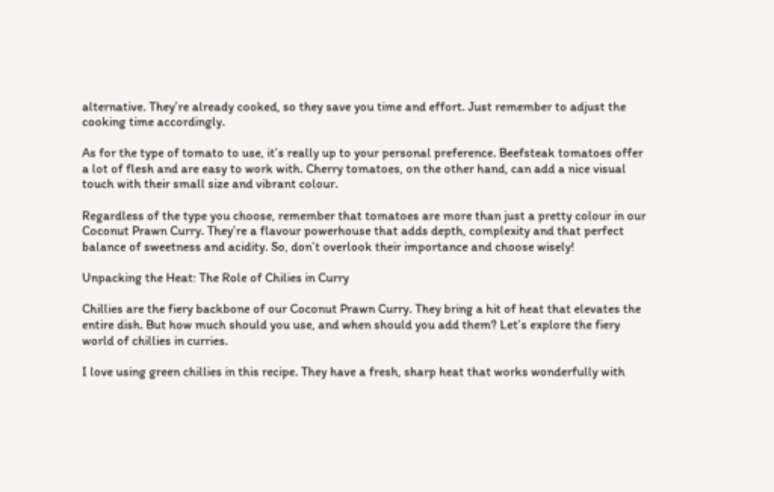alternative. They’re already cooked, so they save you time and effort. Just remember to adjust the cooking time accordingly.

As for the type of tomato to use, it’s really up to your personal preference. Beefsteak tomatoes offer a lot of flesh and are easy to work with. Cherry tomatoes, on the other hand, can add a nice visual touch with their small size and vibrant colour.

Regardless of the type you choose, remember that tomatoes are more than just a pretty colour in our Coconut Prawn Curry. They’re a flavour powerhouse that adds depth, complexity and that perfect balance of sweetness and acidity. So, don’t overlook their importance and choose wisely!

Unpacking the Heat: The Role of Chilies in Curry

Chillies are the fiery backbone of our Coconut Prawn Curry. They bring a hit of heat that elevates the entire dish. But how much should you use, and when should you add them? Let’s explore the fiery world of chillies in curries.

I love using green chillies in this recipe. They have a fresh, sharp heat that works wonderfully with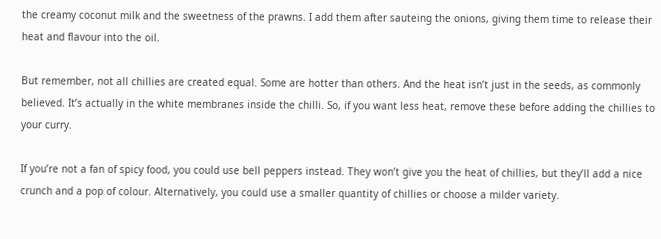the creamy coconut milk and the sweetness of the prawns. I add them after sauteing the onions, giving them time to release their heat and flavour into the oil.

But remember, not all chillies are created equal. Some are hotter than others. And the heat isn’t just in the seeds, as commonly believed. It’s actually in the white membranes inside the chilli. So, if you want less heat, remove these before adding the chillies to your curry.

If you’re not a fan of spicy food, you could use bell peppers instead. They won’t give you the heat of chillies, but they’ll add a nice crunch and a pop of colour. Alternatively, you could use a smaller quantity of chillies or choose a milder variety.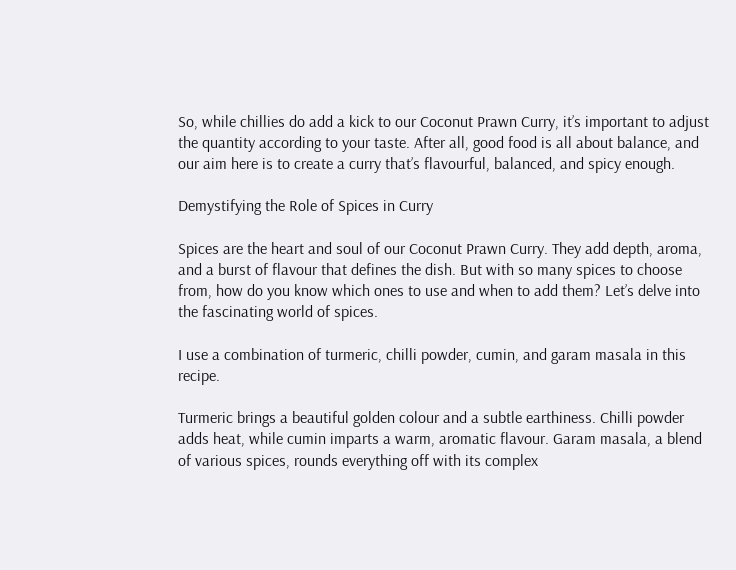So, while chillies do add a kick to our Coconut Prawn Curry, it’s important to adjust the quantity according to your taste. After all, good food is all about balance, and our aim here is to create a curry that’s flavourful, balanced, and spicy enough.

Demystifying the Role of Spices in Curry

Spices are the heart and soul of our Coconut Prawn Curry. They add depth, aroma, and a burst of flavour that defines the dish. But with so many spices to choose from, how do you know which ones to use and when to add them? Let’s delve into the fascinating world of spices.

I use a combination of turmeric, chilli powder, cumin, and garam masala in this recipe.

Turmeric brings a beautiful golden colour and a subtle earthiness. Chilli powder adds heat, while cumin imparts a warm, aromatic flavour. Garam masala, a blend of various spices, rounds everything off with its complex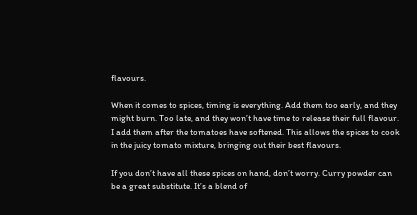flavours.

When it comes to spices, timing is everything. Add them too early, and they might burn. Too late, and they won’t have time to release their full flavour. I add them after the tomatoes have softened. This allows the spices to cook in the juicy tomato mixture, bringing out their best flavours.

If you don’t have all these spices on hand, don’t worry. Curry powder can be a great substitute. It’s a blend of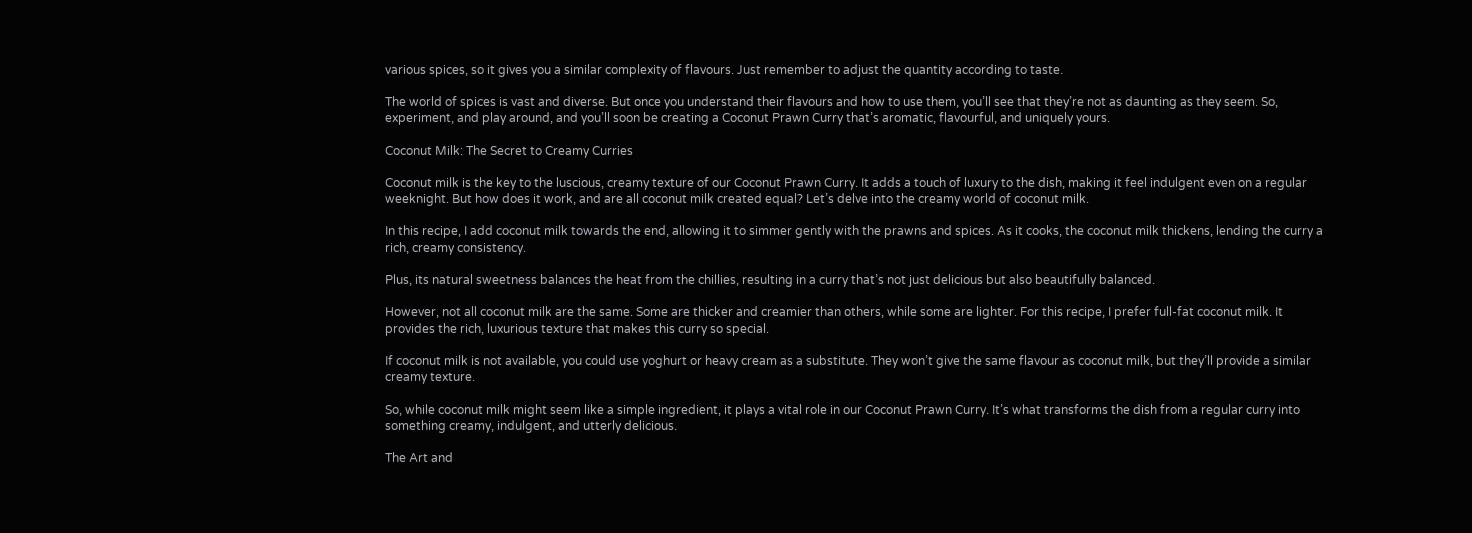various spices, so it gives you a similar complexity of flavours. Just remember to adjust the quantity according to taste.

The world of spices is vast and diverse. But once you understand their flavours and how to use them, you’ll see that they’re not as daunting as they seem. So, experiment, and play around, and you’ll soon be creating a Coconut Prawn Curry that’s aromatic, flavourful, and uniquely yours.

Coconut Milk: The Secret to Creamy Curries

Coconut milk is the key to the luscious, creamy texture of our Coconut Prawn Curry. It adds a touch of luxury to the dish, making it feel indulgent even on a regular weeknight. But how does it work, and are all coconut milk created equal? Let’s delve into the creamy world of coconut milk.

In this recipe, I add coconut milk towards the end, allowing it to simmer gently with the prawns and spices. As it cooks, the coconut milk thickens, lending the curry a rich, creamy consistency.

Plus, its natural sweetness balances the heat from the chillies, resulting in a curry that’s not just delicious but also beautifully balanced.

However, not all coconut milk are the same. Some are thicker and creamier than others, while some are lighter. For this recipe, I prefer full-fat coconut milk. It provides the rich, luxurious texture that makes this curry so special.

If coconut milk is not available, you could use yoghurt or heavy cream as a substitute. They won’t give the same flavour as coconut milk, but they’ll provide a similar creamy texture.

So, while coconut milk might seem like a simple ingredient, it plays a vital role in our Coconut Prawn Curry. It’s what transforms the dish from a regular curry into something creamy, indulgent, and utterly delicious.

The Art and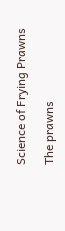Science of Frying Prawns

The prawns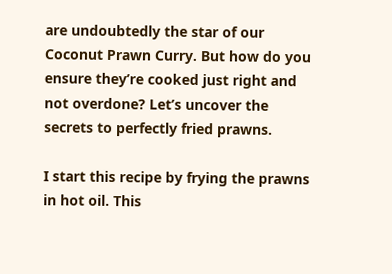are undoubtedly the star of our Coconut Prawn Curry. But how do you ensure they’re cooked just right and not overdone? Let’s uncover the secrets to perfectly fried prawns.

I start this recipe by frying the prawns in hot oil. This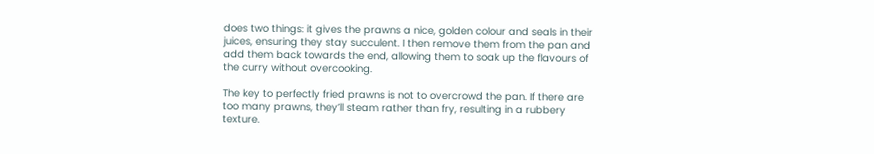does two things: it gives the prawns a nice, golden colour and seals in their juices, ensuring they stay succulent. I then remove them from the pan and add them back towards the end, allowing them to soak up the flavours of the curry without overcooking.

The key to perfectly fried prawns is not to overcrowd the pan. If there are too many prawns, they’ll steam rather than fry, resulting in a rubbery texture.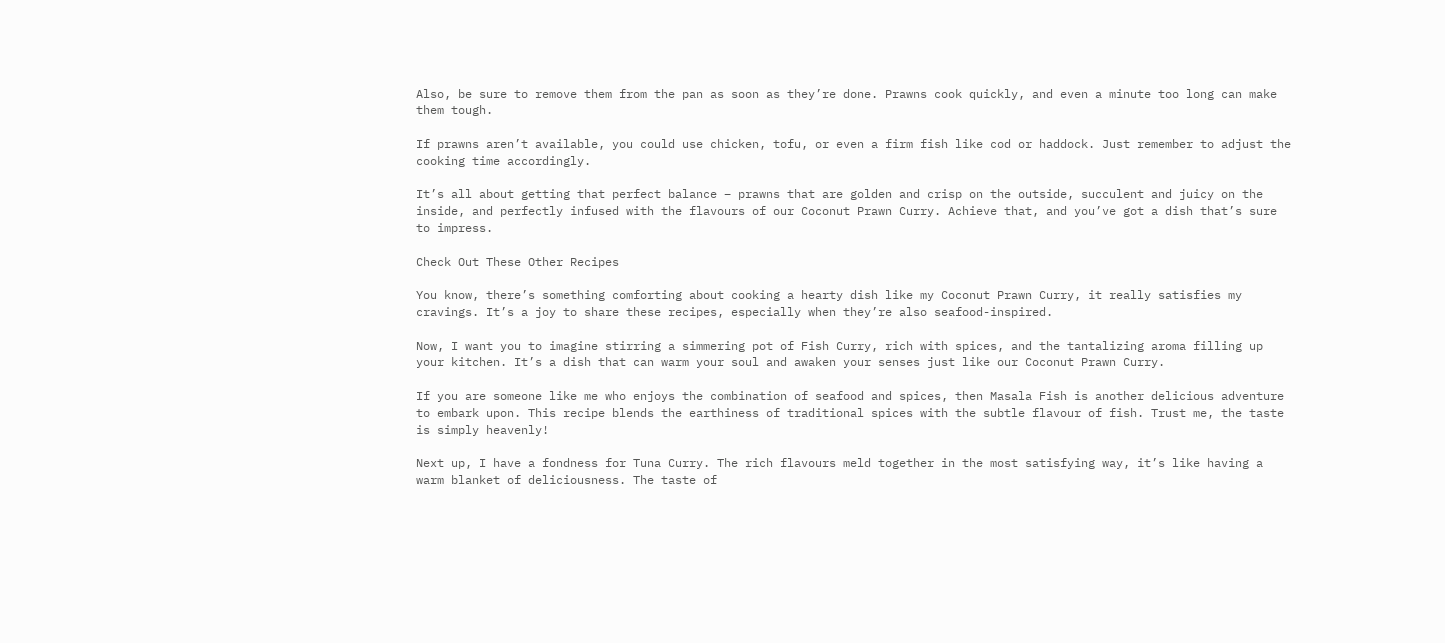Also, be sure to remove them from the pan as soon as they’re done. Prawns cook quickly, and even a minute too long can make them tough.

If prawns aren’t available, you could use chicken, tofu, or even a firm fish like cod or haddock. Just remember to adjust the cooking time accordingly.

It’s all about getting that perfect balance – prawns that are golden and crisp on the outside, succulent and juicy on the inside, and perfectly infused with the flavours of our Coconut Prawn Curry. Achieve that, and you’ve got a dish that’s sure to impress.

Check Out These Other Recipes

You know, there’s something comforting about cooking a hearty dish like my Coconut Prawn Curry, it really satisfies my cravings. It’s a joy to share these recipes, especially when they’re also seafood-inspired.

Now, I want you to imagine stirring a simmering pot of Fish Curry, rich with spices, and the tantalizing aroma filling up your kitchen. It’s a dish that can warm your soul and awaken your senses just like our Coconut Prawn Curry.

If you are someone like me who enjoys the combination of seafood and spices, then Masala Fish is another delicious adventure to embark upon. This recipe blends the earthiness of traditional spices with the subtle flavour of fish. Trust me, the taste is simply heavenly!

Next up, I have a fondness for Tuna Curry. The rich flavours meld together in the most satisfying way, it’s like having a warm blanket of deliciousness. The taste of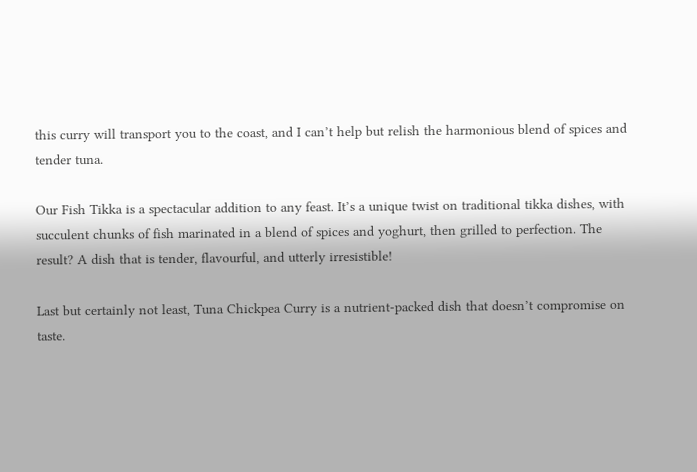this curry will transport you to the coast, and I can’t help but relish the harmonious blend of spices and tender tuna.

Our Fish Tikka is a spectacular addition to any feast. It’s a unique twist on traditional tikka dishes, with succulent chunks of fish marinated in a blend of spices and yoghurt, then grilled to perfection. The result? A dish that is tender, flavourful, and utterly irresistible!

Last but certainly not least, Tuna Chickpea Curry is a nutrient-packed dish that doesn’t compromise on taste.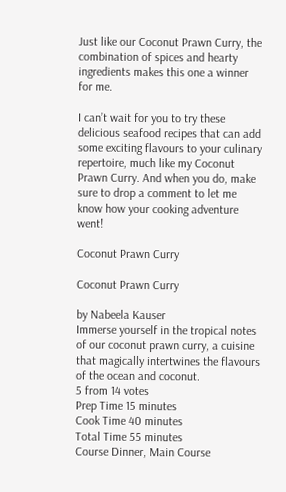Just like our Coconut Prawn Curry, the combination of spices and hearty ingredients makes this one a winner for me.

I can’t wait for you to try these delicious seafood recipes that can add some exciting flavours to your culinary repertoire, much like my Coconut Prawn Curry. And when you do, make sure to drop a comment to let me know how your cooking adventure went!

Coconut Prawn Curry

Coconut Prawn Curry

by Nabeela Kauser
Immerse yourself in the tropical notes of our coconut prawn curry, a cuisine that magically intertwines the flavours of the ocean and coconut.
5 from 14 votes
Prep Time 15 minutes
Cook Time 40 minutes
Total Time 55 minutes
Course Dinner, Main Course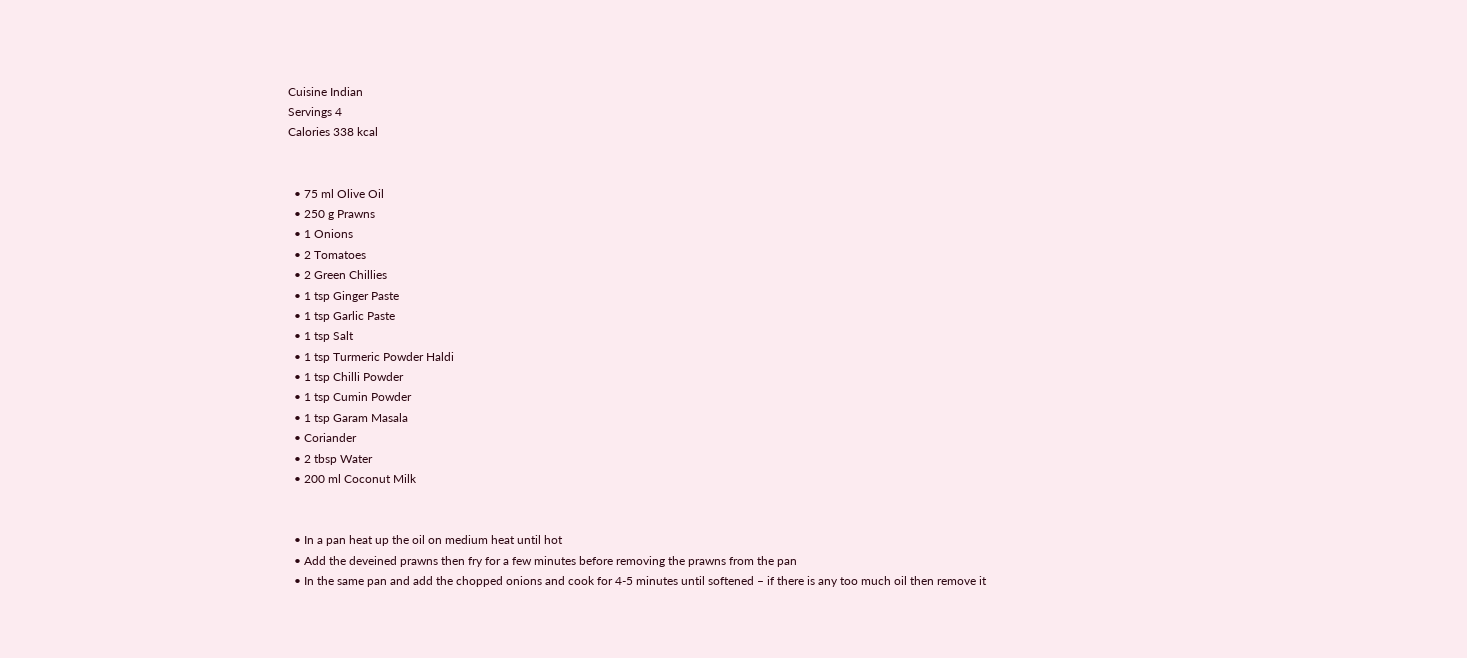Cuisine Indian
Servings 4
Calories 338 kcal


  • 75 ml Olive Oil
  • 250 g Prawns
  • 1 Onions
  • 2 Tomatoes
  • 2 Green Chillies
  • 1 tsp Ginger Paste
  • 1 tsp Garlic Paste
  • 1 tsp Salt
  • 1 tsp Turmeric Powder Haldi
  • 1 tsp Chilli Powder
  • 1 tsp Cumin Powder
  • 1 tsp Garam Masala
  • Coriander
  • 2 tbsp Water
  • 200 ml Coconut Milk


  • In a pan heat up the oil on medium heat until hot
  • Add the deveined prawns then fry for a few minutes before removing the prawns from the pan
  • In the same pan and add the chopped onions and cook for 4-5 minutes until softened – if there is any too much oil then remove it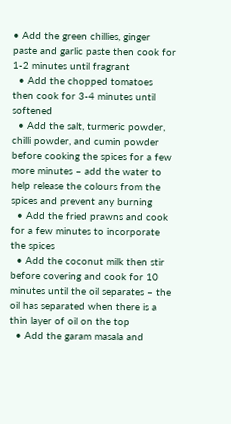• Add the green chillies, ginger paste and garlic paste then cook for 1-2 minutes until fragrant
  • Add the chopped tomatoes then cook for 3-4 minutes until softened
  • Add the salt, turmeric powder, chilli powder, and cumin powder before cooking the spices for a few more minutes – add the water to help release the colours from the spices and prevent any burning
  • Add the fried prawns and cook for a few minutes to incorporate the spices
  • Add the coconut milk then stir before covering and cook for 10 minutes until the oil separates – the oil has separated when there is a thin layer of oil on the top
  • Add the garam masala and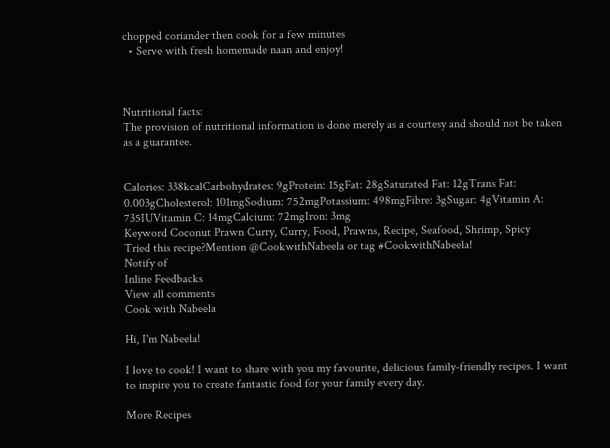chopped coriander then cook for a few minutes
  • Serve with fresh homemade naan and enjoy!



Nutritional facts:
The provision of nutritional information is done merely as a courtesy and should not be taken as a guarantee.


Calories: 338kcalCarbohydrates: 9gProtein: 15gFat: 28gSaturated Fat: 12gTrans Fat: 0.003gCholesterol: 101mgSodium: 752mgPotassium: 498mgFibre: 3gSugar: 4gVitamin A: 735IUVitamin C: 14mgCalcium: 72mgIron: 3mg
Keyword Coconut Prawn Curry, Curry, Food, Prawns, Recipe, Seafood, Shrimp, Spicy
Tried this recipe?Mention @CookwithNabeela or tag #CookwithNabeela!
Notify of
Inline Feedbacks
View all comments
Cook with Nabeela

Hi, I'm Nabeela!

I love to cook! I want to share with you my favourite, delicious family-friendly recipes. I want to inspire you to create fantastic food for your family every day.

More Recipes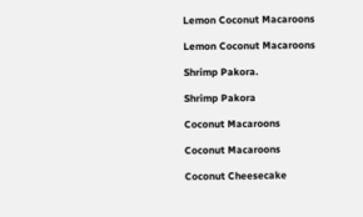Lemon Coconut Macaroons

Lemon Coconut Macaroons

Shrimp Pakora.

Shrimp Pakora

Coconut Macaroons

Coconut Macaroons

Coconut Cheesecake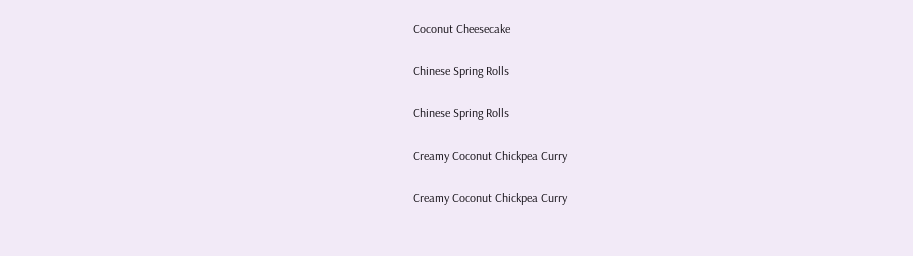Coconut Cheesecake

Chinese Spring Rolls

Chinese Spring Rolls

Creamy Coconut Chickpea Curry

Creamy Coconut Chickpea Curry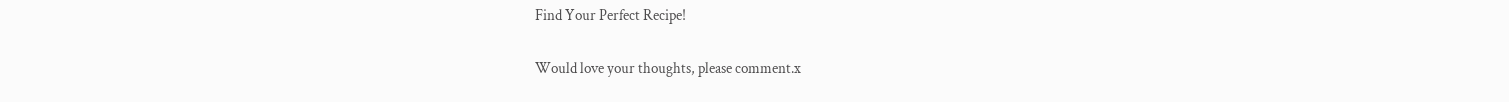Find Your Perfect Recipe!

Would love your thoughts, please comment.x